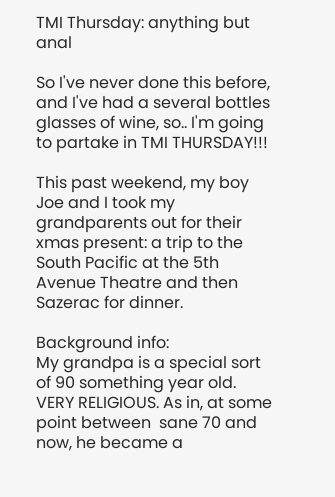TMI Thursday: anything but anal

So I've never done this before, and I've had a several bottles glasses of wine, so.. I'm going to partake in TMI THURSDAY!!!

This past weekend, my boy Joe and I took my grandparents out for their xmas present: a trip to the South Pacific at the 5th Avenue Theatre and then Sazerac for dinner.

Background info:
My grandpa is a special sort of 90 something year old. VERY RELIGIOUS. As in, at some point between  sane 70 and now, he became a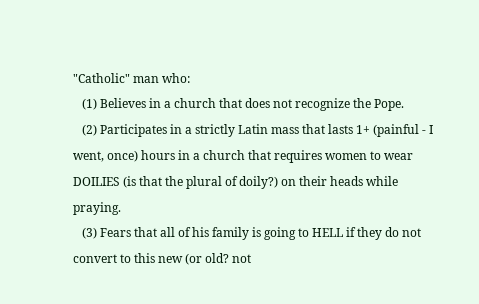"Catholic" man who:
   (1) Believes in a church that does not recognize the Pope.
   (2) Participates in a strictly Latin mass that lasts 1+ (painful - I went, once) hours in a church that requires women to wear DOILIES (is that the plural of doily?) on their heads while praying.
   (3) Fears that all of his family is going to HELL if they do not convert to this new (or old? not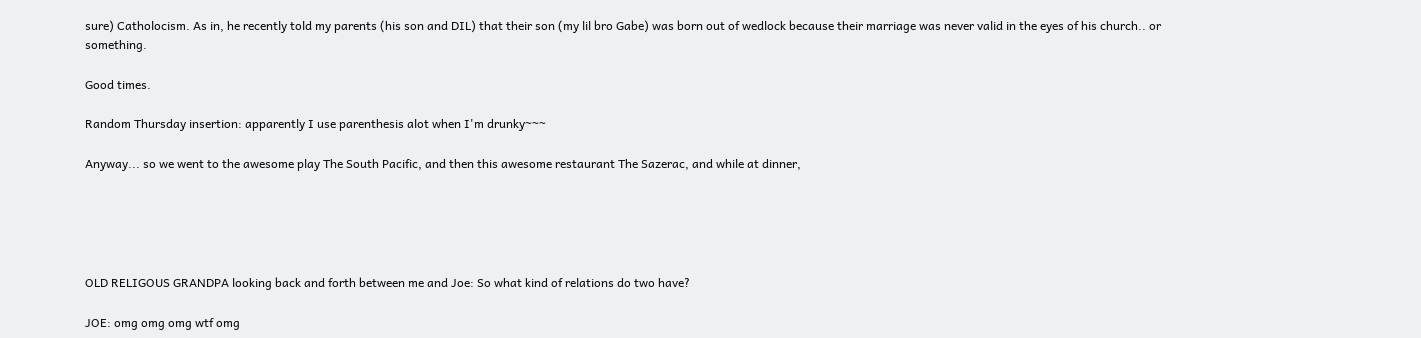sure) Catholocism. As in, he recently told my parents (his son and DIL) that their son (my lil bro Gabe) was born out of wedlock because their marriage was never valid in the eyes of his church.. or something.

Good times.

Random Thursday insertion: apparently I use parenthesis alot when I'm drunky~~~

Anyway... so we went to the awesome play The South Pacific, and then this awesome restaurant The Sazerac, and while at dinner,





OLD RELIGOUS GRANDPA looking back and forth between me and Joe: So what kind of relations do two have?

JOE: omg omg omg wtf omg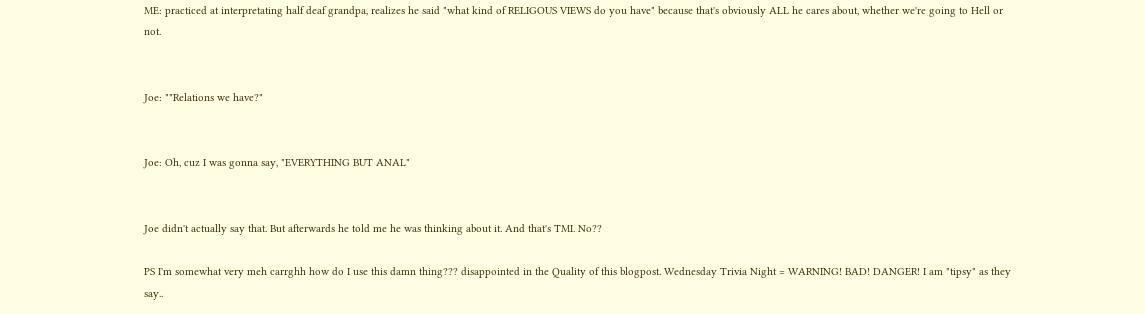ME: practiced at interpretating half deaf grandpa, realizes he said "what kind of RELIGOUS VIEWS do you have" because that's obviously ALL he cares about, whether we're going to Hell or not.


Joe: ""Relations we have?"


Joe: Oh, cuz I was gonna say, "EVERYTHING BUT ANAL"


Joe didn't actually say that. But afterwards he told me he was thinking about it. And that's TMI. No??

PS I'm somewhat very meh carrghh how do I use this damn thing??? disappointed in the Quality of this blogpost. Wednesday Trivia Night = WARNING! BAD! DANGER! I am "tipsy" as they say..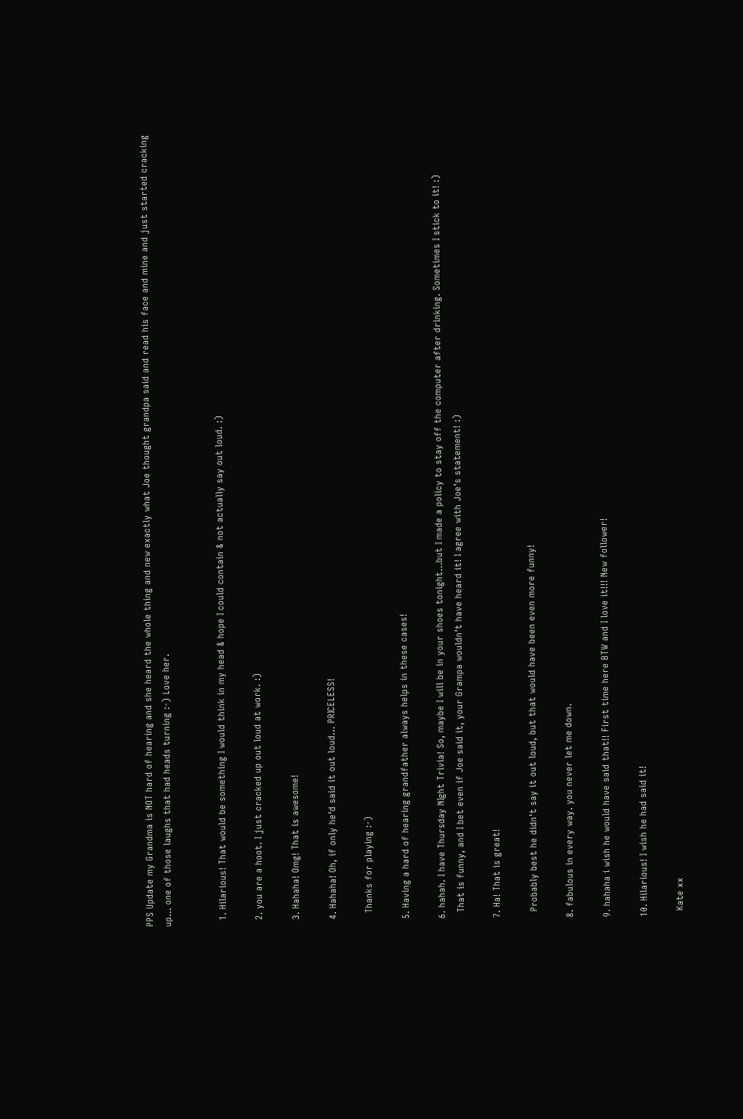PPS Update my Grandma is NOT hard of hearing and she heard the whole thing and new exactly what Joe thought grandpa said and read his face and mine and just started cracking up... one of those laughs that had heads turning :-) Love her.


  1. Hilarious! That would be something I would think in my head & hope I could contain & not actually say out loud. :)

  2. you are a hoot. I just cracked up out loud at work. :)

  3. Hahaha! Omg! That is awesome!

  4. Hahaha! Oh, if only he'd said it out loud... PRICELESS!

    Thanks for playing :-)

  5. Having a hard of hearing grandfather always helps in these cases!

  6. hahah. I have Thursday NIght Trivia! So, maybe I will be in your shoes tonight...but I made a policy to stay off the computer after drinking. Sometimes I stick to it! :)
    That is funny, and I bet even if Joe said it, your Grampa wouldn't have heard it! I agree with Joe's statement! :)

  7. Ha! That is great!

    Probably best he didn't say it out loud, but that would have been even more funny!

  8. fabulous in every way. you never let me down.

  9. hahaha i wish he would have said that!! First time here BTW and I love it!!! New follower!

  10. Hilarious! I wish he had said it!

    Kate xx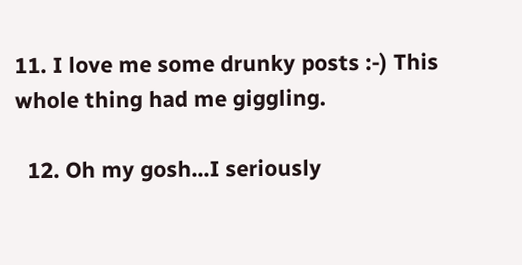11. I love me some drunky posts :-) This whole thing had me giggling.

  12. Oh my gosh...I seriously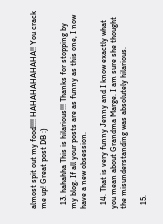almost spit out my food!!!! HAHAHAHAHAHA!! You crack me up! Great post DB :)

  13. hahahha This is hilarious!!! Thanks for stopping by my blog. If all your posts are as funny as this one, I now have a new obsession.

  14. That is very funny Jenny and I know exactly what you mean about Grandma Marge. I am sure she thought the misunderstanding was absolutely hilarious.

  15.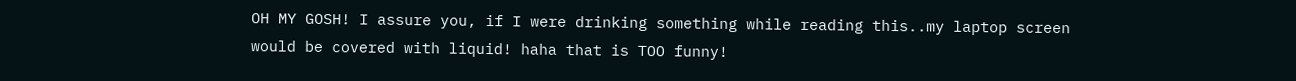OH MY GOSH! I assure you, if I were drinking something while reading this..my laptop screen would be covered with liquid! haha that is TOO funny!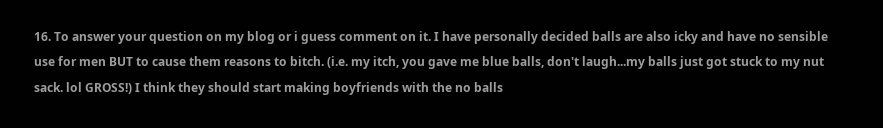16. To answer your question on my blog or i guess comment on it. I have personally decided balls are also icky and have no sensible use for men BUT to cause them reasons to bitch. (i.e. my itch, you gave me blue balls, don't laugh...my balls just got stuck to my nut sack. lol GROSS!) I think they should start making boyfriends with the no balls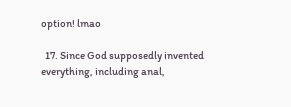option! lmao

  17. Since God supposedly invented everything, including anal,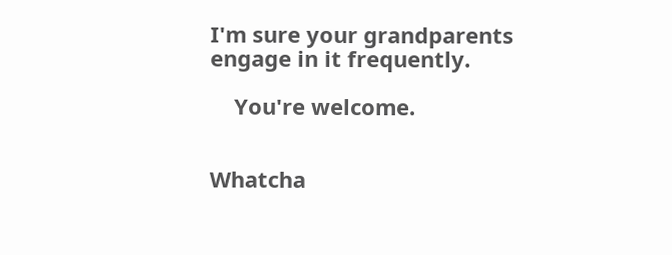I'm sure your grandparents engage in it frequently.

    You're welcome.


Whatcha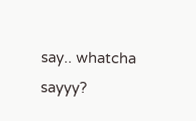say.. whatcha sayyy?